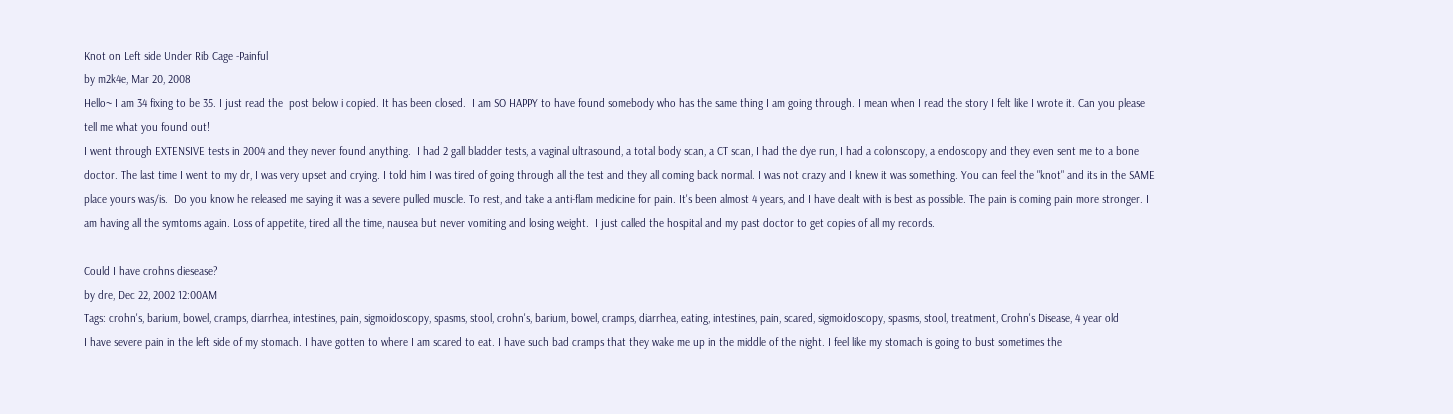Knot on Left side Under Rib Cage -Painful
by m2k4e, Mar 20, 2008
Hello~ I am 34 fixing to be 35. I just read the  post below i copied. It has been closed.  I am SO HAPPY to have found somebody who has the same thing I am going through. I mean when I read the story I felt like I wrote it. Can you please tell me what you found out!
I went through EXTENSIVE tests in 2004 and they never found anything.  I had 2 gall bladder tests, a vaginal ultrasound, a total body scan, a CT scan, I had the dye run, I had a colonscopy, a endoscopy and they even sent me to a bone doctor. The last time I went to my dr, I was very upset and crying. I told him I was tired of going through all the test and they all coming back normal. I was not crazy and I knew it was something. You can feel the "knot" and its in the SAME place yours was/is.  Do you know he released me saying it was a severe pulled muscle. To rest, and take a anti-flam medicine for pain. It's been almost 4 years, and I have dealt with is best as possible. The pain is coming pain more stronger. I am having all the symtoms again. Loss of appetite, tired all the time, nausea but never vomiting and losing weight.  I just called the hospital and my past doctor to get copies of all my records.

Could I have crohns diesease?
by dre, Dec 22, 2002 12:00AM
Tags: crohn's, barium, bowel, cramps, diarrhea, intestines, pain, sigmoidoscopy, spasms, stool, crohn's, barium, bowel, cramps, diarrhea, eating, intestines, pain, scared, sigmoidoscopy, spasms, stool, treatment, Crohn's Disease, 4 year old
I have severe pain in the left side of my stomach. I have gotten to where I am scared to eat. I have such bad cramps that they wake me up in the middle of the night. I feel like my stomach is going to bust sometimes the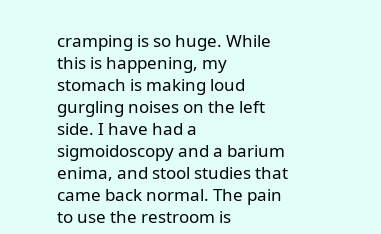cramping is so huge. While this is happening, my stomach is making loud gurgling noises on the left side. I have had a sigmoidoscopy and a barium enima, and stool studies that came back normal. The pain to use the restroom is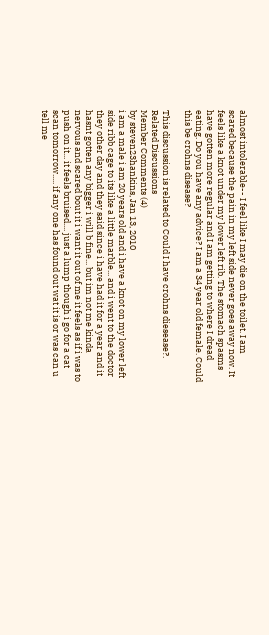almost intolerable-- I feel like I may die on the toilet. I am scared because the pain in my left side never goes away now. It feels like a knot under my lower left rib. The stomach spasms have gotten more regular and I am getting to where I dread eating. Do you have any advice? I am a 34 year old female. Could this be crohns disease?

This discussion is related to Could I have crohns diesease?.
Related Discussions
Member Comments (4)
by steven23hankins, Jan 13, 2010
i am a male i am 20 years old and i have a knot on my lower left side ribb cage to its like a little marble... and i went to the doctor they other day and they said since i have had it for a year and it hasnt gotten any bigger i will b fine... but im not me kinda nervous and scared bout it i want it out of me it feels as if i was to push on it... it feels bruised.... just a lump though i go for a cat scan tomorrow..... if any one has found out wat it is or was can u tell me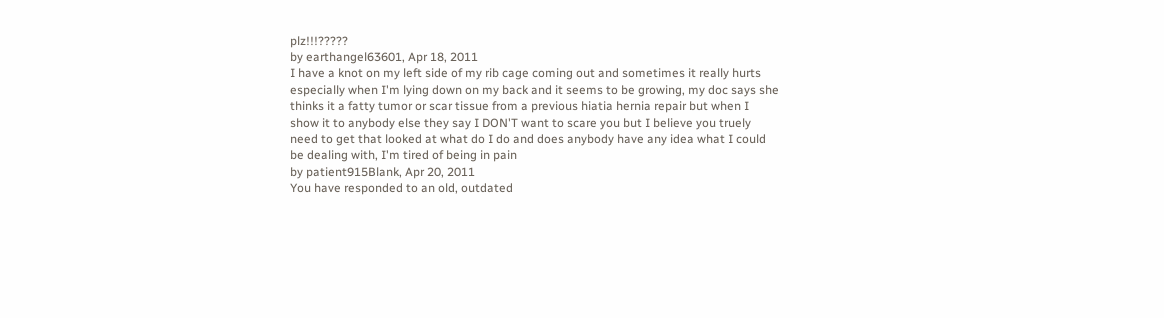plz!!!?????
by earthangel63601, Apr 18, 2011
I have a knot on my left side of my rib cage coming out and sometimes it really hurts especially when I'm lying down on my back and it seems to be growing, my doc says she thinks it a fatty tumor or scar tissue from a previous hiatia hernia repair but when I show it to anybody else they say I DON'T want to scare you but I believe you truely need to get that looked at what do I do and does anybody have any idea what I could be dealing with, I'm tired of being in pain
by patient915Blank, Apr 20, 2011
You have responded to an old, outdated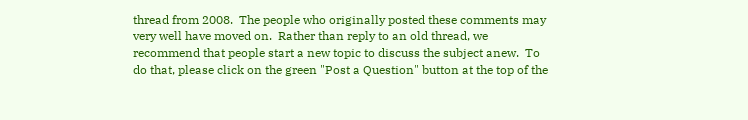thread from 2008.  The people who originally posted these comments may very well have moved on.  Rather than reply to an old thread, we recommend that people start a new topic to discuss the subject anew.  To do that, please click on the green "Post a Question" button at the top of the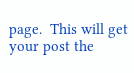page.  This will get your post the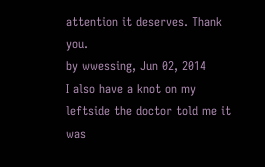attention it deserves. Thank you.
by wwessing, Jun 02, 2014
I also have a knot on my leftside the doctor told me it was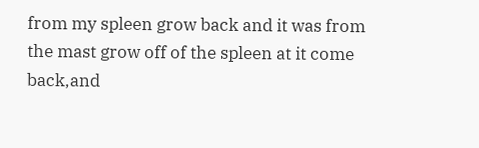from my spleen grow back and it was from the mast grow off of the spleen at it come back,and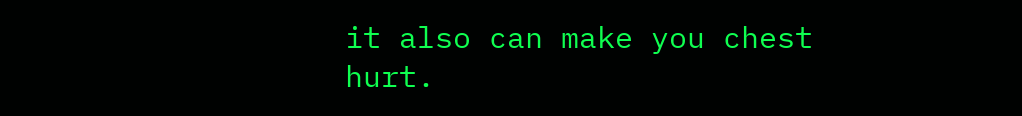it also can make you chest hurt.